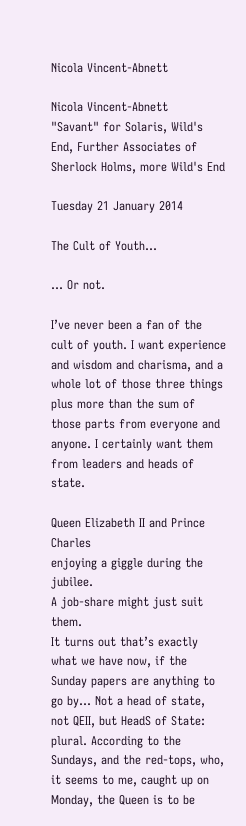Nicola Vincent-Abnett

Nicola Vincent-Abnett
"Savant" for Solaris, Wild's End, Further Associates of Sherlock Holms, more Wild's End

Tuesday 21 January 2014

The Cult of Youth...

... Or not.

I’ve never been a fan of the cult of youth. I want experience and wisdom and charisma, and a whole lot of those three things plus more than the sum of those parts from everyone and anyone. I certainly want them from leaders and heads of state.

Queen Elizabeth II and Prince Charles
enjoying a giggle during the jubilee.
A job-share might just suit them.
It turns out that’s exactly what we have now, if the Sunday papers are anything to go by... Not a head of state, not QEII, but HeadS of State: plural. According to the Sundays, and the red-tops, who, it seems to me, caught up on Monday, the Queen is to be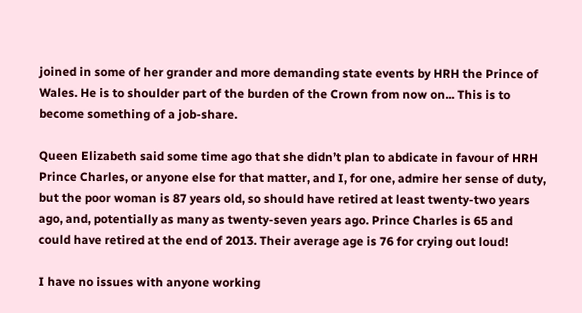joined in some of her grander and more demanding state events by HRH the Prince of Wales. He is to shoulder part of the burden of the Crown from now on... This is to become something of a job-share.

Queen Elizabeth said some time ago that she didn’t plan to abdicate in favour of HRH Prince Charles, or anyone else for that matter, and I, for one, admire her sense of duty, but the poor woman is 87 years old, so should have retired at least twenty-two years ago, and, potentially as many as twenty-seven years ago. Prince Charles is 65 and could have retired at the end of 2013. Their average age is 76 for crying out loud!

I have no issues with anyone working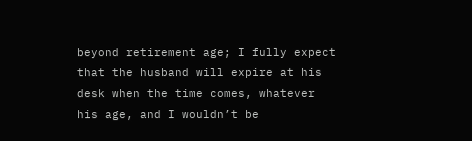beyond retirement age; I fully expect that the husband will expire at his desk when the time comes, whatever his age, and I wouldn’t be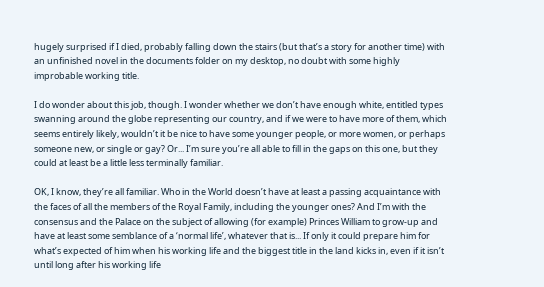hugely surprised if I died, probably falling down the stairs (but that’s a story for another time) with an unfinished novel in the documents folder on my desktop, no doubt with some highly improbable working title.

I do wonder about this job, though. I wonder whether we don’t have enough white, entitled types swanning around the globe representing our country, and if we were to have more of them, which seems entirely likely, wouldn’t it be nice to have some younger people, or more women, or perhaps someone new, or single or gay? Or... I’m sure you’re all able to fill in the gaps on this one, but they could at least be a little less terminally familiar.

OK, I know, they’re all familiar. Who in the World doesn’t have at least a passing acquaintance with the faces of all the members of the Royal Family, including the younger ones? And I’m with the consensus and the Palace on the subject of allowing (for example) Princes William to grow-up and have at least some semblance of a ‘normal life’, whatever that is... If only it could prepare him for what’s expected of him when his working life and the biggest title in the land kicks in, even if it isn’t until long after his working life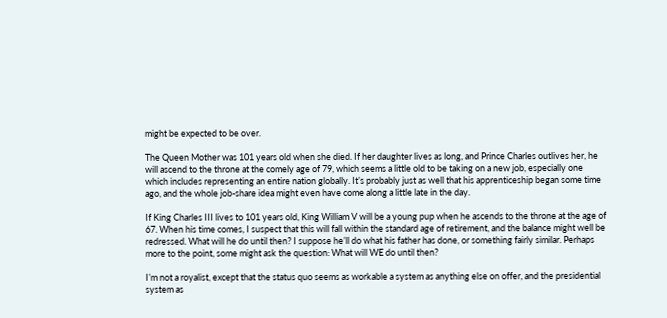might be expected to be over.

The Queen Mother was 101 years old when she died. If her daughter lives as long, and Prince Charles outlives her, he will ascend to the throne at the comely age of 79, which seems a little old to be taking on a new job, especially one which includes representing an entire nation globally. It’s probably just as well that his apprenticeship began some time ago, and the whole job-share idea might even have come along a little late in the day.

If King Charles III lives to 101 years old, King William V will be a young pup when he ascends to the throne at the age of 67. When his time comes, I suspect that this will fall within the standard age of retirement, and the balance might well be redressed. What will he do until then? I suppose he’ll do what his father has done, or something fairly similar. Perhaps more to the point, some might ask the question: What will WE do until then?

I’m not a royalist, except that the status quo seems as workable a system as anything else on offer, and the presidential system as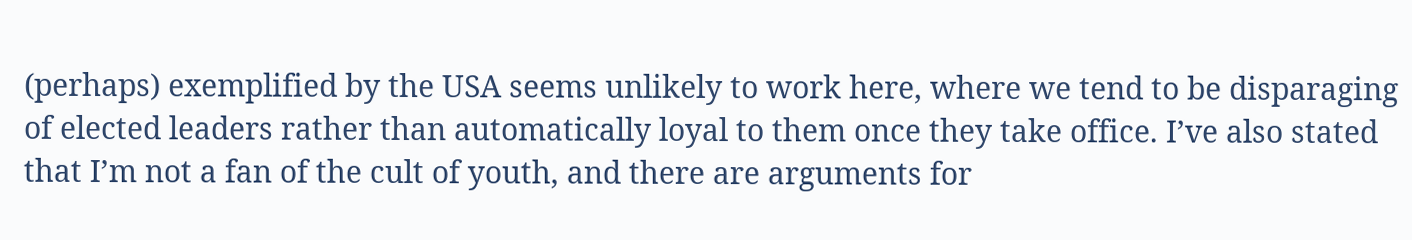(perhaps) exemplified by the USA seems unlikely to work here, where we tend to be disparaging of elected leaders rather than automatically loyal to them once they take office. I’ve also stated that I’m not a fan of the cult of youth, and there are arguments for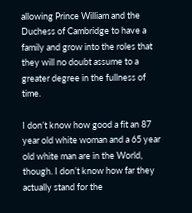allowing Prince William and the Duchess of Cambridge to have a family and grow into the roles that they will no doubt assume to a greater degree in the fullness of time.

I don’t know how good a fit an 87 year old white woman and a 65 year old white man are in the World, though. I don’t know how far they actually stand for the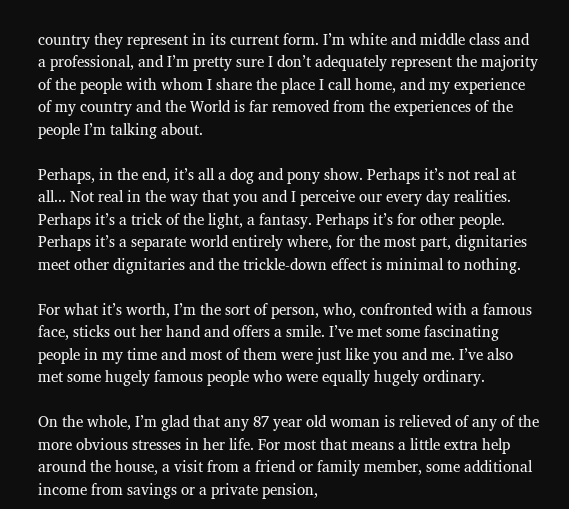country they represent in its current form. I’m white and middle class and a professional, and I’m pretty sure I don’t adequately represent the majority of the people with whom I share the place I call home, and my experience of my country and the World is far removed from the experiences of the people I’m talking about.

Perhaps, in the end, it’s all a dog and pony show. Perhaps it’s not real at all... Not real in the way that you and I perceive our every day realities. Perhaps it’s a trick of the light, a fantasy. Perhaps it’s for other people. Perhaps it’s a separate world entirely where, for the most part, dignitaries meet other dignitaries and the trickle-down effect is minimal to nothing.

For what it’s worth, I’m the sort of person, who, confronted with a famous face, sticks out her hand and offers a smile. I’ve met some fascinating people in my time and most of them were just like you and me. I’ve also met some hugely famous people who were equally hugely ordinary.

On the whole, I’m glad that any 87 year old woman is relieved of any of the more obvious stresses in her life. For most that means a little extra help around the house, a visit from a friend or family member, some additional income from savings or a private pension,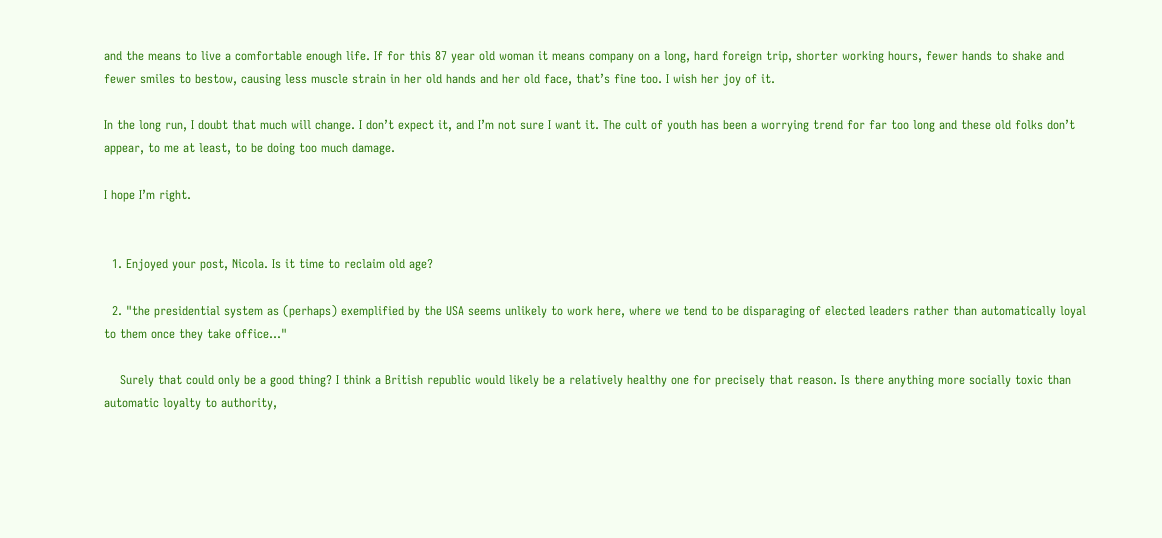and the means to live a comfortable enough life. If for this 87 year old woman it means company on a long, hard foreign trip, shorter working hours, fewer hands to shake and fewer smiles to bestow, causing less muscle strain in her old hands and her old face, that’s fine too. I wish her joy of it.

In the long run, I doubt that much will change. I don’t expect it, and I’m not sure I want it. The cult of youth has been a worrying trend for far too long and these old folks don’t appear, to me at least, to be doing too much damage.

I hope I’m right.


  1. Enjoyed your post, Nicola. Is it time to reclaim old age?

  2. "the presidential system as (perhaps) exemplified by the USA seems unlikely to work here, where we tend to be disparaging of elected leaders rather than automatically loyal to them once they take office..."

    Surely that could only be a good thing? I think a British republic would likely be a relatively healthy one for precisely that reason. Is there anything more socially toxic than automatic loyalty to authority,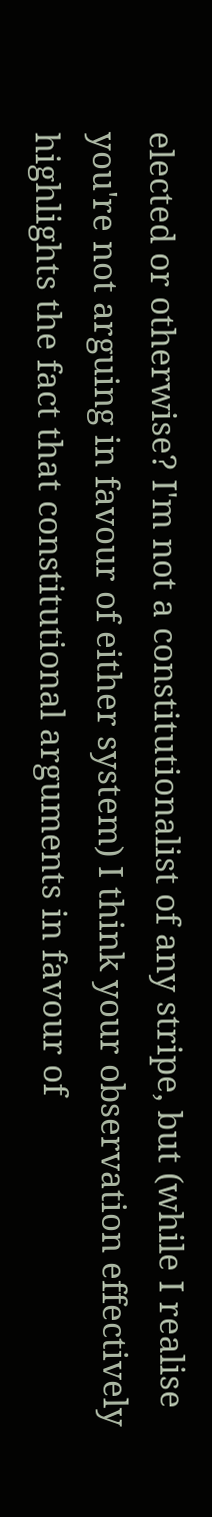elected or otherwise? I'm not a constitutionalist of any stripe, but (while I realise you're not arguing in favour of either system) I think your observation effectively highlights the fact that constitutional arguments in favour of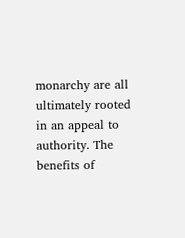monarchy are all ultimately rooted in an appeal to authority. The benefits of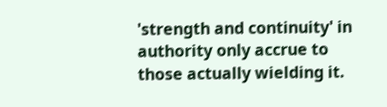'strength and continuity' in authority only accrue to those actually wielding it.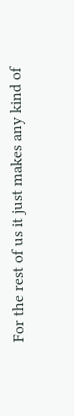For the rest of us it just makes any kind of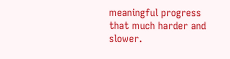meaningful progress that much harder and slower.